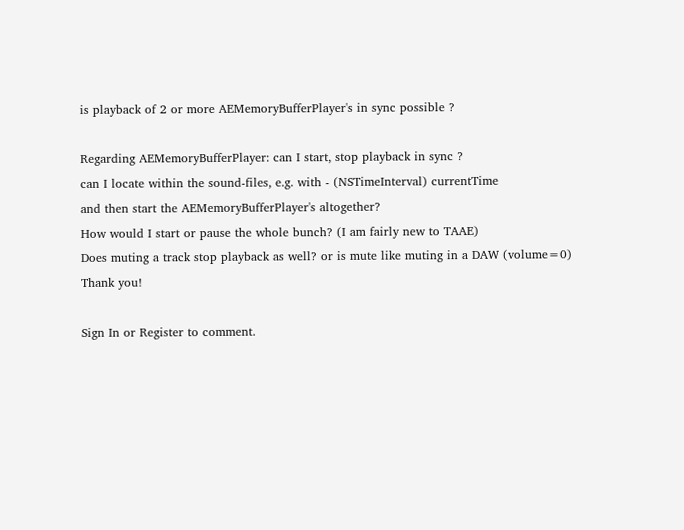is playback of 2 or more AEMemoryBufferPlayer's in sync possible ?

Regarding AEMemoryBufferPlayer: can I start, stop playback in sync ?
can I locate within the sound-files, e.g. with - (NSTimeInterval) currentTime
and then start the AEMemoryBufferPlayer's altogether?
How would I start or pause the whole bunch? (I am fairly new to TAAE)
Does muting a track stop playback as well? or is mute like muting in a DAW (volume=0)
Thank you!

Sign In or Register to comment.